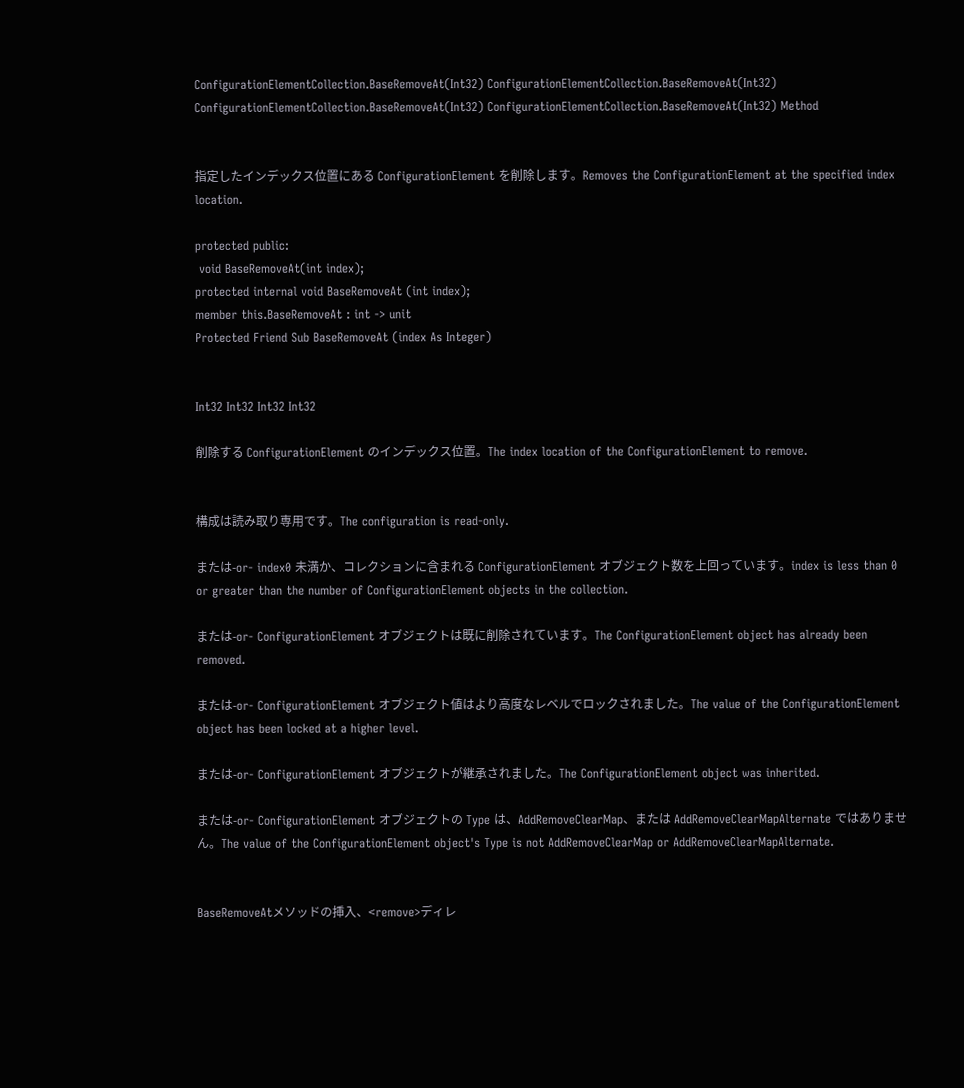ConfigurationElementCollection.BaseRemoveAt(Int32) ConfigurationElementCollection.BaseRemoveAt(Int32) ConfigurationElementCollection.BaseRemoveAt(Int32) ConfigurationElementCollection.BaseRemoveAt(Int32) Method


指定したインデックス位置にある ConfigurationElement を削除します。Removes the ConfigurationElement at the specified index location.

protected public:
 void BaseRemoveAt(int index);
protected internal void BaseRemoveAt (int index);
member this.BaseRemoveAt : int -> unit
Protected Friend Sub BaseRemoveAt (index As Integer)


Int32 Int32 Int32 Int32

削除する ConfigurationElement のインデックス位置。The index location of the ConfigurationElement to remove.


構成は読み取り専用です。The configuration is read-only.

または-or- index0 未満か、コレクションに含まれる ConfigurationElement オブジェクト数を上回っています。index is less than 0 or greater than the number of ConfigurationElement objects in the collection.

または-or- ConfigurationElement オブジェクトは既に削除されています。The ConfigurationElement object has already been removed.

または-or- ConfigurationElement オブジェクト値はより高度なレベルでロックされました。The value of the ConfigurationElement object has been locked at a higher level.

または-or- ConfigurationElement オブジェクトが継承されました。The ConfigurationElement object was inherited.

または-or- ConfigurationElement オブジェクトの Type は、AddRemoveClearMap、または AddRemoveClearMapAlternate ではありません。The value of the ConfigurationElement object's Type is not AddRemoveClearMap or AddRemoveClearMapAlternate.


BaseRemoveAtメソッドの挿入、<remove>ディレ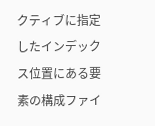クティブに指定したインデックス位置にある要素の構成ファイ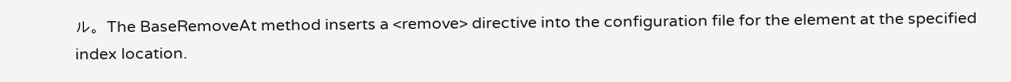ル。The BaseRemoveAt method inserts a <remove> directive into the configuration file for the element at the specified index location.